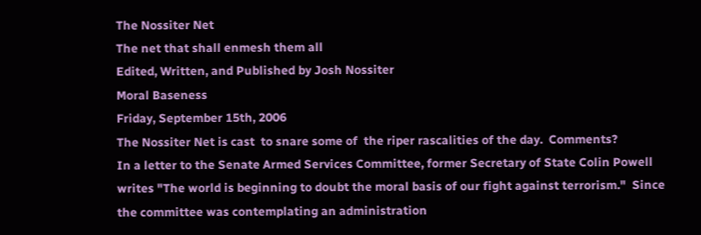The Nossiter Net
The net that shall enmesh them all
Edited, Written, and Published by Josh Nossiter
Moral Baseness
Friday, September 15th, 2006
The Nossiter Net is cast  to snare some of  the riper rascalities of the day.  Comments?
In a letter to the Senate Armed Services Committee, former Secretary of State Colin Powell writes "The world is beginning to doubt the moral basis of our fight against terrorism."  Since the committee was contemplating an administration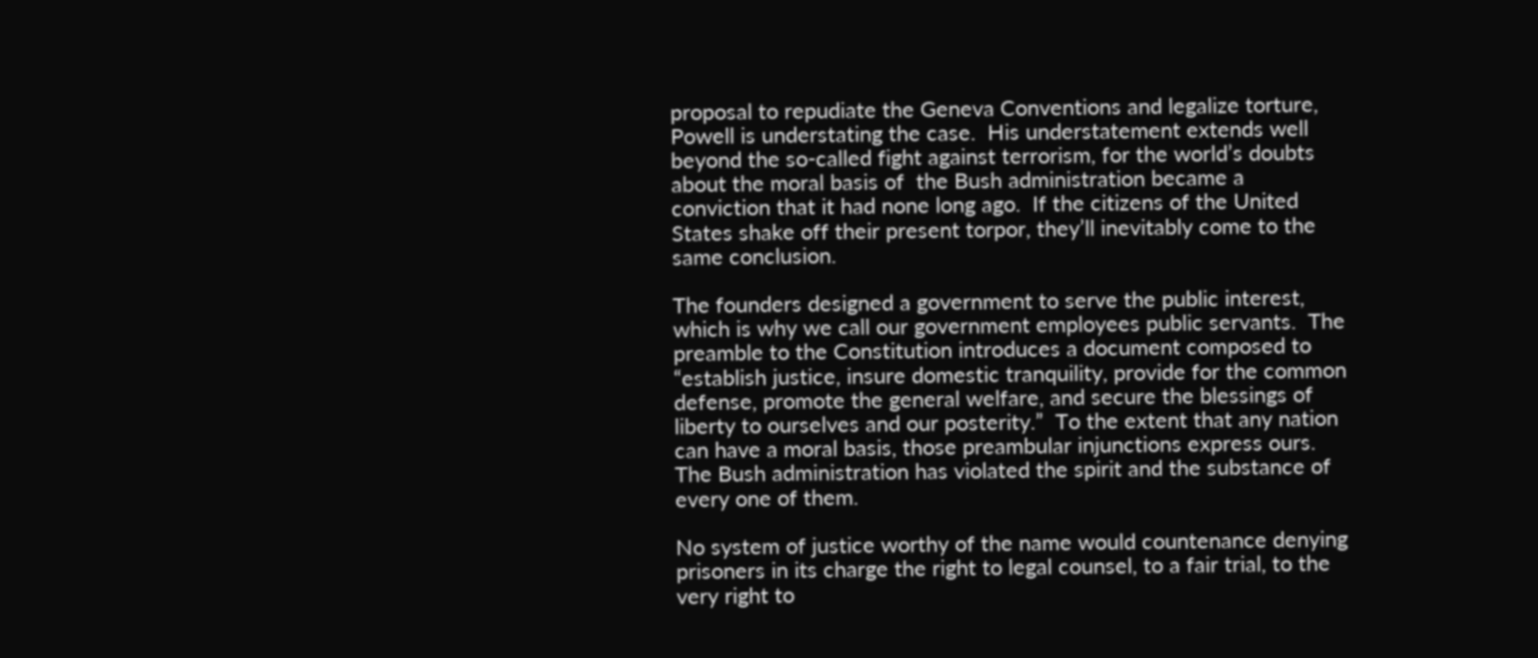proposal to repudiate the Geneva Conventions and legalize torture, Powell is understating the case.  His understatement extends well beyond the so-called fight against terrorism, for the world’s doubts about the moral basis of  the Bush administration became a conviction that it had none long ago.  If the citizens of the United States shake off their present torpor, they’ll inevitably come to the same conclusion.

The founders designed a government to serve the public interest, which is why we call our government employees public servants.  The preamble to the Constitution introduces a document composed to “establish justice, insure domestic tranquility, provide for the common defense, promote the general welfare, and secure the blessings of liberty to ourselves and our posterity.”  To the extent that any nation can have a moral basis, those preambular injunctions express ours.  The Bush administration has violated the spirit and the substance of every one of them.

No system of justice worthy of the name would countenance denying prisoners in its charge the right to legal counsel, to a fair trial, to the very right to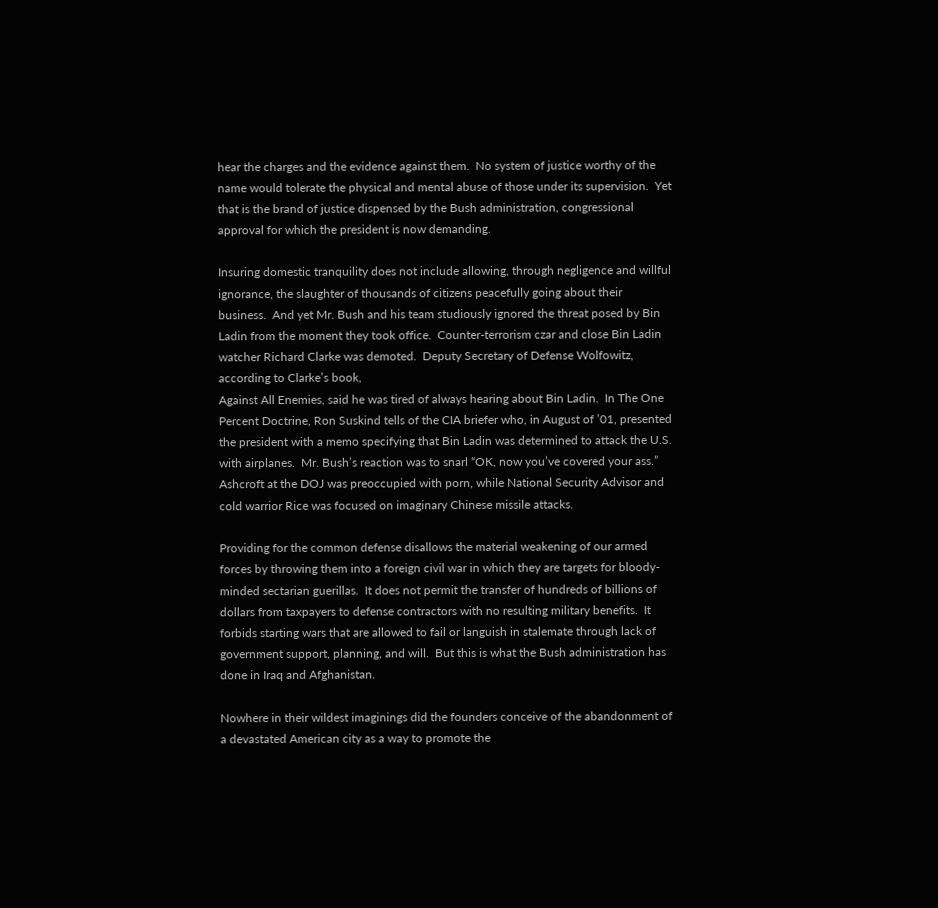hear the charges and the evidence against them.  No system of justice worthy of the name would tolerate the physical and mental abuse of those under its supervision.  Yet that is the brand of justice dispensed by the Bush administration, congressional approval for which the president is now demanding.

Insuring domestic tranquility does not include allowing, through negligence and willful ignorance, the slaughter of thousands of citizens peacefully going about their business.  And yet Mr. Bush and his team studiously ignored the threat posed by Bin Ladin from the moment they took office.  Counter-terrorism czar and close Bin Ladin watcher Richard Clarke was demoted.  Deputy Secretary of Defense Wolfowitz, according to Clarke’s book,
Against All Enemies, said he was tired of always hearing about Bin Ladin.  In The One Percent Doctrine, Ron Suskind tells of the CIA briefer who, in August of ’01, presented the president with a memo specifying that Bin Ladin was determined to attack the U.S. with airplanes.  Mr. Bush’s reaction was to snarl “OK, now you’ve covered your ass.”  Ashcroft at the DOJ was preoccupied with porn, while National Security Advisor and cold warrior Rice was focused on imaginary Chinese missile attacks.

Providing for the common defense disallows the material weakening of our armed forces by throwing them into a foreign civil war in which they are targets for bloody-minded sectarian guerillas.  It does not permit the transfer of hundreds of billions of dollars from taxpayers to defense contractors with no resulting military benefits.  It forbids starting wars that are allowed to fail or languish in stalemate through lack of government support, planning, and will.  But this is what the Bush administration has done in Iraq and Afghanistan.

Nowhere in their wildest imaginings did the founders conceive of the abandonment of a devastated American city as a way to promote the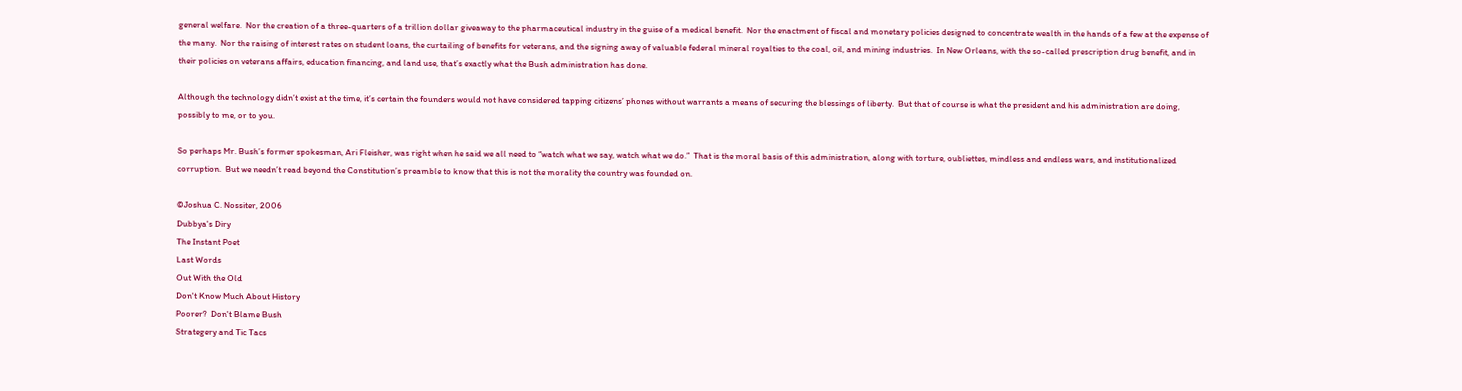general welfare.  Nor the creation of a three-quarters of a trillion dollar giveaway to the pharmaceutical industry in the guise of a medical benefit.  Nor the enactment of fiscal and monetary policies designed to concentrate wealth in the hands of a few at the expense of the many.  Nor the raising of interest rates on student loans, the curtailing of benefits for veterans, and the signing away of valuable federal mineral royalties to the coal, oil, and mining industries.  In New Orleans, with the so-called prescription drug benefit, and in their policies on veterans affairs, education financing, and land use, that’s exactly what the Bush administration has done.

Although the technology didn’t exist at the time, it’s certain the founders would not have considered tapping citizens’ phones without warrants a means of securing the blessings of liberty.  But that of course is what the president and his administration are doing, possibly to me, or to you.

So perhaps Mr. Bush’s former spokesman, Ari Fleisher, was right when he said we all need to “watch what we say, watch what we do.”  That is the moral basis of this administration, along with torture, oubliettes, mindless and endless wars, and institutionalized corruption.  But we needn’t read beyond the Constitution’s preamble to know that this is not the morality the country was founded on.

©Joshua C. Nossiter, 2006
Dubbya's Diry
The Instant Poet
Last Words
Out With the Old
Don't Know Much About History
Poorer?  Don't Blame Bush
Strategery and Tic Tacs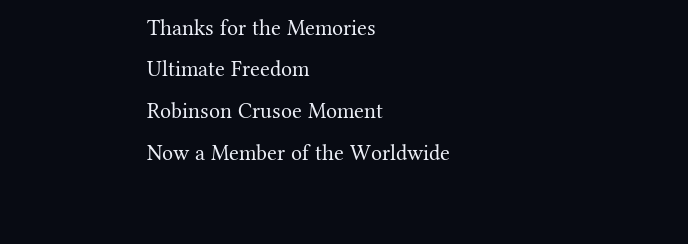Thanks for the Memories
Ultimate Freedom
Robinson Crusoe Moment
Now a Member of the Worldwide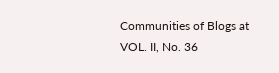Communities of Blogs at
VOL. II, No. 36